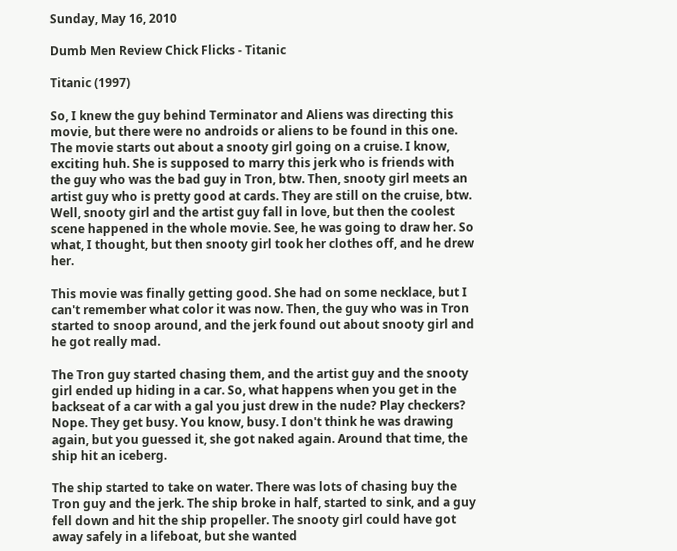Sunday, May 16, 2010

Dumb Men Review Chick Flicks - Titanic

Titanic (1997)

So, I knew the guy behind Terminator and Aliens was directing this movie, but there were no androids or aliens to be found in this one. The movie starts out about a snooty girl going on a cruise. I know, exciting huh. She is supposed to marry this jerk who is friends with the guy who was the bad guy in Tron, btw. Then, snooty girl meets an artist guy who is pretty good at cards. They are still on the cruise, btw. Well, snooty girl and the artist guy fall in love, but then the coolest scene happened in the whole movie. See, he was going to draw her. So what, I thought, but then snooty girl took her clothes off, and he drew her.

This movie was finally getting good. She had on some necklace, but I can't remember what color it was now. Then, the guy who was in Tron started to snoop around, and the jerk found out about snooty girl and he got really mad.

The Tron guy started chasing them, and the artist guy and the snooty girl ended up hiding in a car. So, what happens when you get in the backseat of a car with a gal you just drew in the nude? Play checkers? Nope. They get busy. You know, busy. I don't think he was drawing again, but you guessed it, she got naked again. Around that time, the ship hit an iceberg.

The ship started to take on water. There was lots of chasing buy the Tron guy and the jerk. The ship broke in half, started to sink, and a guy fell down and hit the ship propeller. The snooty girl could have got away safely in a lifeboat, but she wanted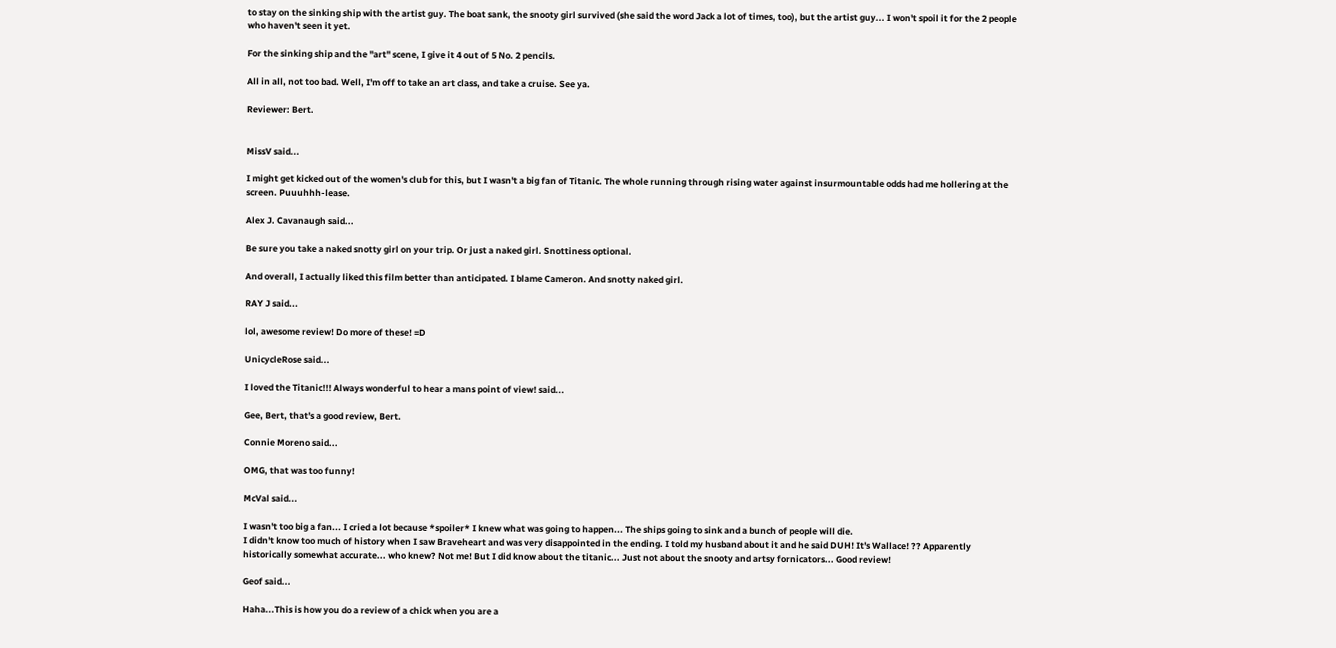to stay on the sinking ship with the artist guy. The boat sank, the snooty girl survived (she said the word Jack a lot of times, too), but the artist guy... I won't spoil it for the 2 people who haven't seen it yet.

For the sinking ship and the "art" scene, I give it 4 out of 5 No. 2 pencils.

All in all, not too bad. Well, I'm off to take an art class, and take a cruise. See ya.

Reviewer: Bert.


MissV said...

I might get kicked out of the women's club for this, but I wasn't a big fan of Titanic. The whole running through rising water against insurmountable odds had me hollering at the screen. Puuuhhh-lease.

Alex J. Cavanaugh said...

Be sure you take a naked snotty girl on your trip. Or just a naked girl. Snottiness optional.

And overall, I actually liked this film better than anticipated. I blame Cameron. And snotty naked girl.

RAY J said...

lol, awesome review! Do more of these! =D

UnicycleRose said...

I loved the Titanic!!! Always wonderful to hear a mans point of view! said...

Gee, Bert, that's a good review, Bert.

Connie Moreno said...

OMG, that was too funny!

McVal said...

I wasn't too big a fan... I cried a lot because *spoiler* I knew what was going to happen... The ships going to sink and a bunch of people will die.
I didn't know too much of history when I saw Braveheart and was very disappointed in the ending. I told my husband about it and he said DUH! It's Wallace! ?? Apparently historically somewhat accurate... who knew? Not me! But I did know about the titanic... Just not about the snooty and artsy fornicators... Good review!

Geof said...

Haha...This is how you do a review of a chick when you are a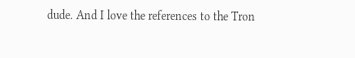dude. And I love the references to the Tron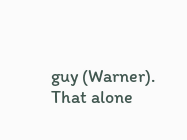guy (Warner). That alone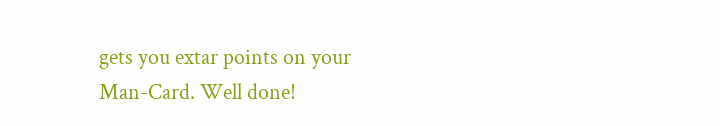gets you extar points on your Man-Card. Well done!